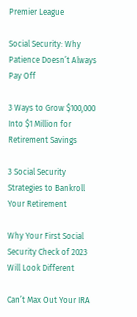Premier League

Social Security: Why Patience Doesn’t Always Pay Off

3 Ways to Grow $100,000 Into $1 Million for Retirement Savings

3 Social Security Strategies to Bankroll Your Retirement

Why Your First Social Security Check of 2023 Will Look Different

Can’t Max Out Your IRA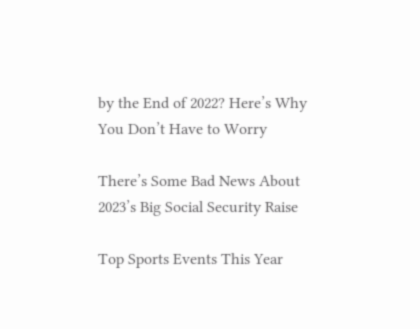by the End of 2022? Here’s Why You Don’t Have to Worry

There’s Some Bad News About 2023’s Big Social Security Raise

Top Sports Events This Year